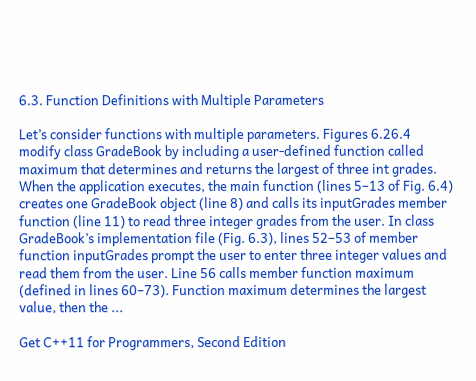6.3. Function Definitions with Multiple Parameters

Let’s consider functions with multiple parameters. Figures 6.26.4 modify class GradeBook by including a user-defined function called maximum that determines and returns the largest of three int grades. When the application executes, the main function (lines 5–13 of Fig. 6.4) creates one GradeBook object (line 8) and calls its inputGrades member function (line 11) to read three integer grades from the user. In class GradeBook’s implementation file (Fig. 6.3), lines 52–53 of member function inputGrades prompt the user to enter three integer values and read them from the user. Line 56 calls member function maximum (defined in lines 60–73). Function maximum determines the largest value, then the ...

Get C++11 for Programmers, Second Edition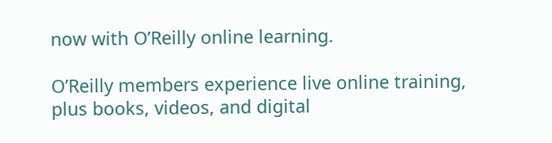now with O’Reilly online learning.

O’Reilly members experience live online training, plus books, videos, and digital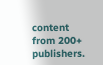content from 200+ publishers.